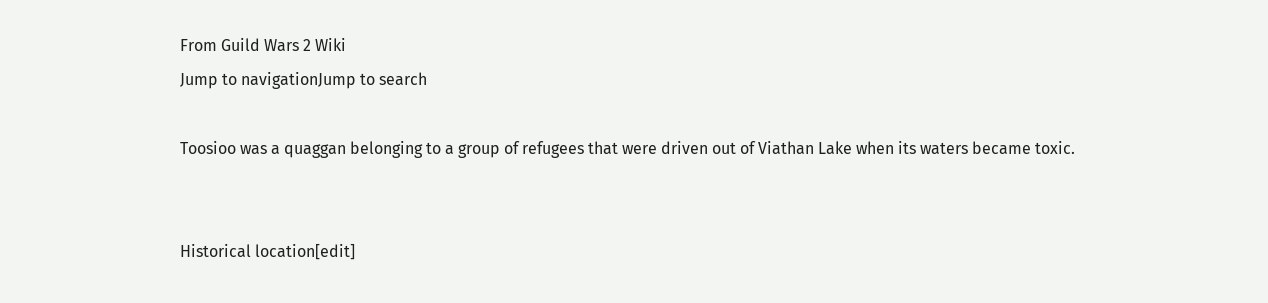From Guild Wars 2 Wiki
Jump to navigationJump to search

Toosioo was a quaggan belonging to a group of refugees that were driven out of Viathan Lake when its waters became toxic.


Historical location[edit]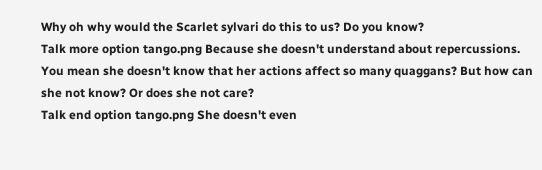Why oh why would the Scarlet sylvari do this to us? Do you know?
Talk more option tango.png Because she doesn't understand about repercussions.
You mean she doesn't know that her actions affect so many quaggans? But how can she not know? Or does she not care?
Talk end option tango.png She doesn't even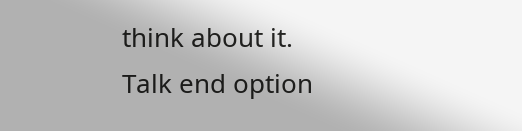think about it.
Talk end option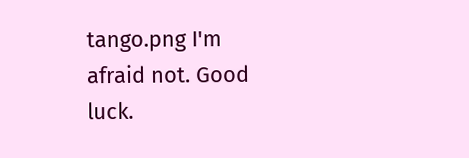tango.png I'm afraid not. Good luck.